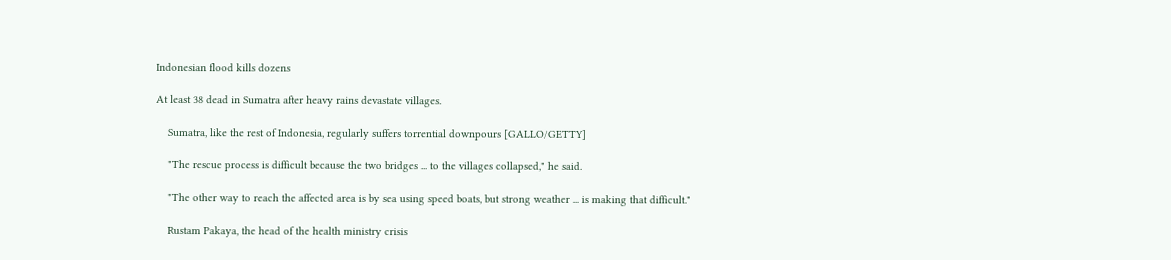Indonesian flood kills dozens

At least 38 dead in Sumatra after heavy rains devastate villages.

    Sumatra, like the rest of Indonesia, regularly suffers torrential downpours [GALLO/GETTY]

    "The rescue process is difficult because the two bridges ... to the villages collapsed," he said.

    "The other way to reach the affected area is by sea using speed boats, but strong weather ... is making that difficult."

    Rustam Pakaya, the head of the health ministry crisis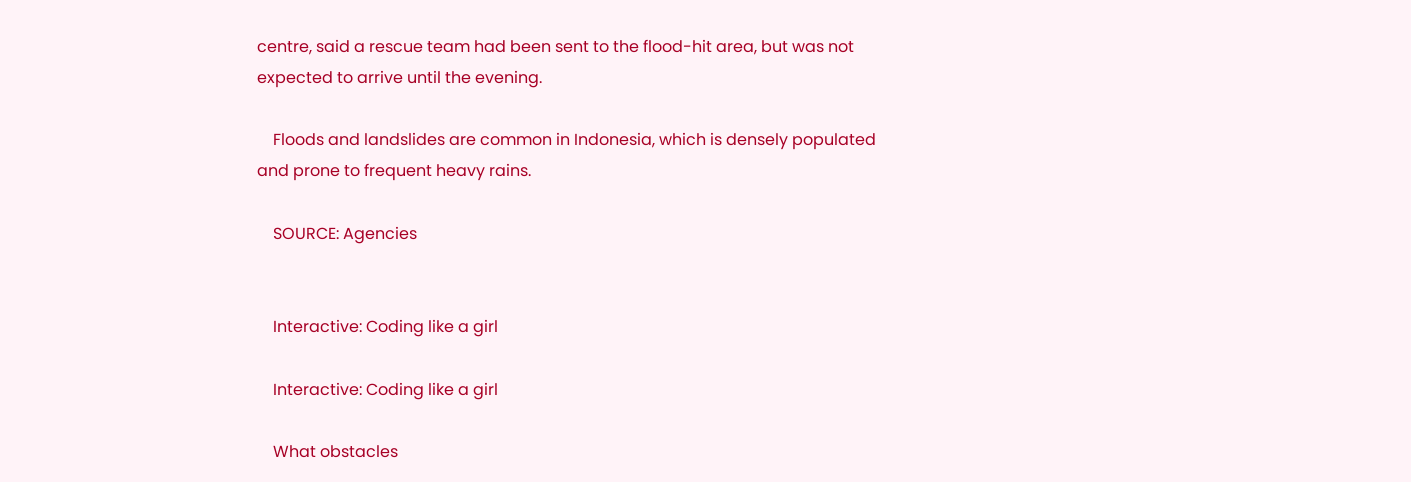centre, said a rescue team had been sent to the flood-hit area, but was not expected to arrive until the evening.

    Floods and landslides are common in Indonesia, which is densely populated and prone to frequent heavy rains.

    SOURCE: Agencies


    Interactive: Coding like a girl

    Interactive: Coding like a girl

    What obstacles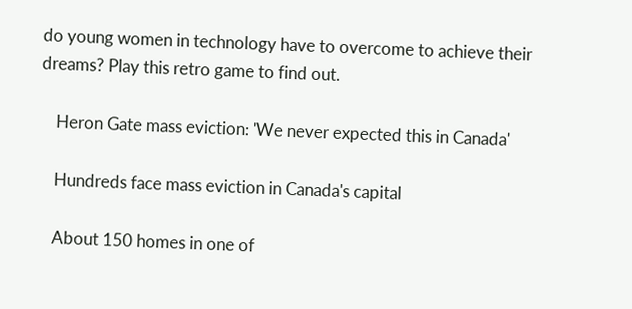do young women in technology have to overcome to achieve their dreams? Play this retro game to find out.

    Heron Gate mass eviction: 'We never expected this in Canada'

    Hundreds face mass eviction in Canada's capital

    About 150 homes in one of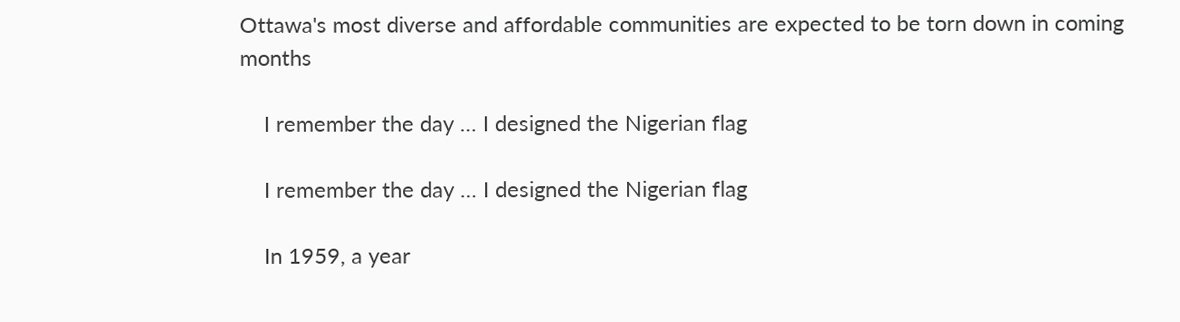Ottawa's most diverse and affordable communities are expected to be torn down in coming months

    I remember the day … I designed the Nigerian flag

    I remember the day … I designed the Nigerian flag

    In 1959, a year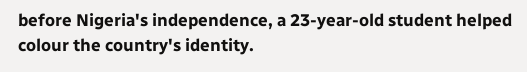before Nigeria's independence, a 23-year-old student helped colour the country's identity.